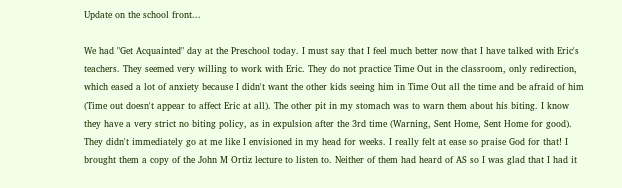Update on the school front...

We had "Get Acquainted" day at the Preschool today. I must say that I feel much better now that I have talked with Eric's teachers. They seemed very willing to work with Eric. They do not practice Time Out in the classroom, only redirection, which eased a lot of anxiety because I didn't want the other kids seeing him in Time Out all the time and be afraid of him (Time out doesn't appear to affect Eric at all). The other pit in my stomach was to warn them about his biting. I know they have a very strict no biting policy, as in expulsion after the 3rd time (Warning, Sent Home, Sent Home for good). They didn't immediately go at me like I envisioned in my head for weeks. I really felt at ease so praise God for that! I brought them a copy of the John M Ortiz lecture to listen to. Neither of them had heard of AS so I was glad that I had it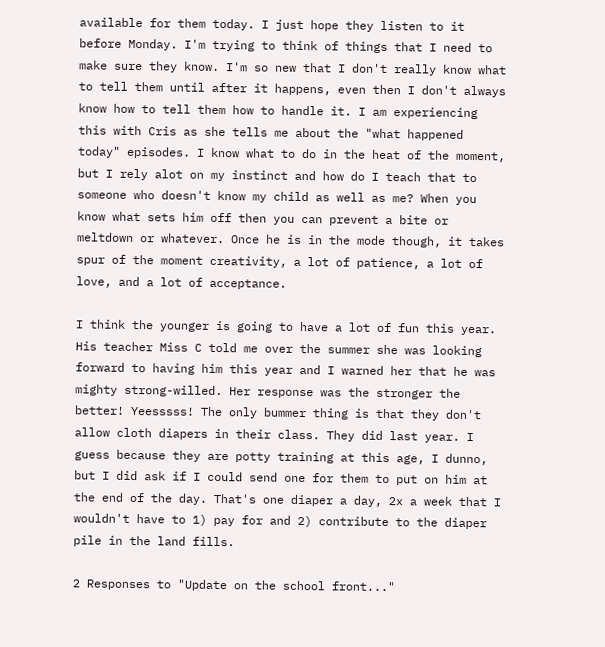available for them today. I just hope they listen to it before Monday. I'm trying to think of things that I need to make sure they know. I'm so new that I don't really know what to tell them until after it happens, even then I don't always know how to tell them how to handle it. I am experiencing this with Cris as she tells me about the "what happened today" episodes. I know what to do in the heat of the moment, but I rely alot on my instinct and how do I teach that to someone who doesn't know my child as well as me? When you know what sets him off then you can prevent a bite or meltdown or whatever. Once he is in the mode though, it takes spur of the moment creativity, a lot of patience, a lot of love, and a lot of acceptance.

I think the younger is going to have a lot of fun this year. His teacher Miss C told me over the summer she was looking forward to having him this year and I warned her that he was mighty strong-willed. Her response was the stronger the better! Yeesssss! The only bummer thing is that they don't allow cloth diapers in their class. They did last year. I guess because they are potty training at this age, I dunno, but I did ask if I could send one for them to put on him at the end of the day. That's one diaper a day, 2x a week that I wouldn't have to 1) pay for and 2) contribute to the diaper pile in the land fills.

2 Responses to "Update on the school front..."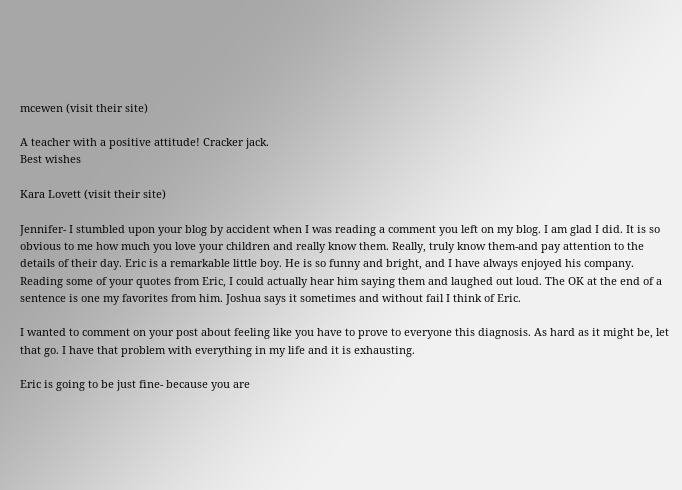mcewen (visit their site)

A teacher with a positive attitude! Cracker jack.
Best wishes

Kara Lovett (visit their site)

Jennifer- I stumbled upon your blog by accident when I was reading a comment you left on my blog. I am glad I did. It is so obvious to me how much you love your children and really know them. Really, truly know them-and pay attention to the details of their day. Eric is a remarkable little boy. He is so funny and bright, and I have always enjoyed his company. Reading some of your quotes from Eric, I could actually hear him saying them and laughed out loud. The OK at the end of a sentence is one my favorites from him. Joshua says it sometimes and without fail I think of Eric.

I wanted to comment on your post about feeling like you have to prove to everyone this diagnosis. As hard as it might be, let that go. I have that problem with everything in my life and it is exhausting.

Eric is going to be just fine- because you are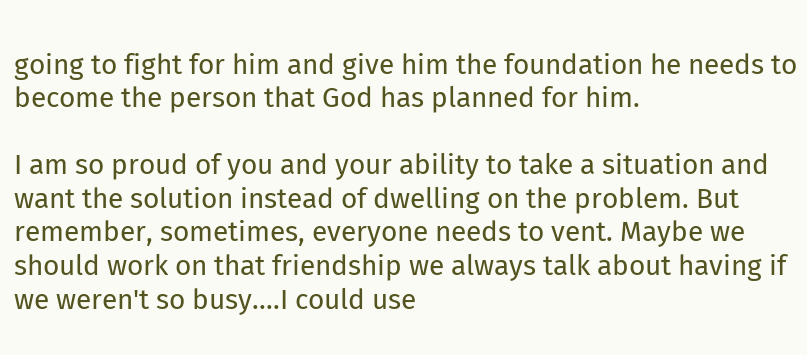going to fight for him and give him the foundation he needs to become the person that God has planned for him.

I am so proud of you and your ability to take a situation and want the solution instead of dwelling on the problem. But remember, sometimes, everyone needs to vent. Maybe we should work on that friendship we always talk about having if we weren't so busy....I could use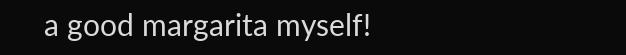a good margarita myself!